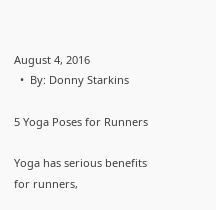August 4, 2016
  •  By: Donny Starkins

5 Yoga Poses for Runners

Yoga has serious benefits for runners,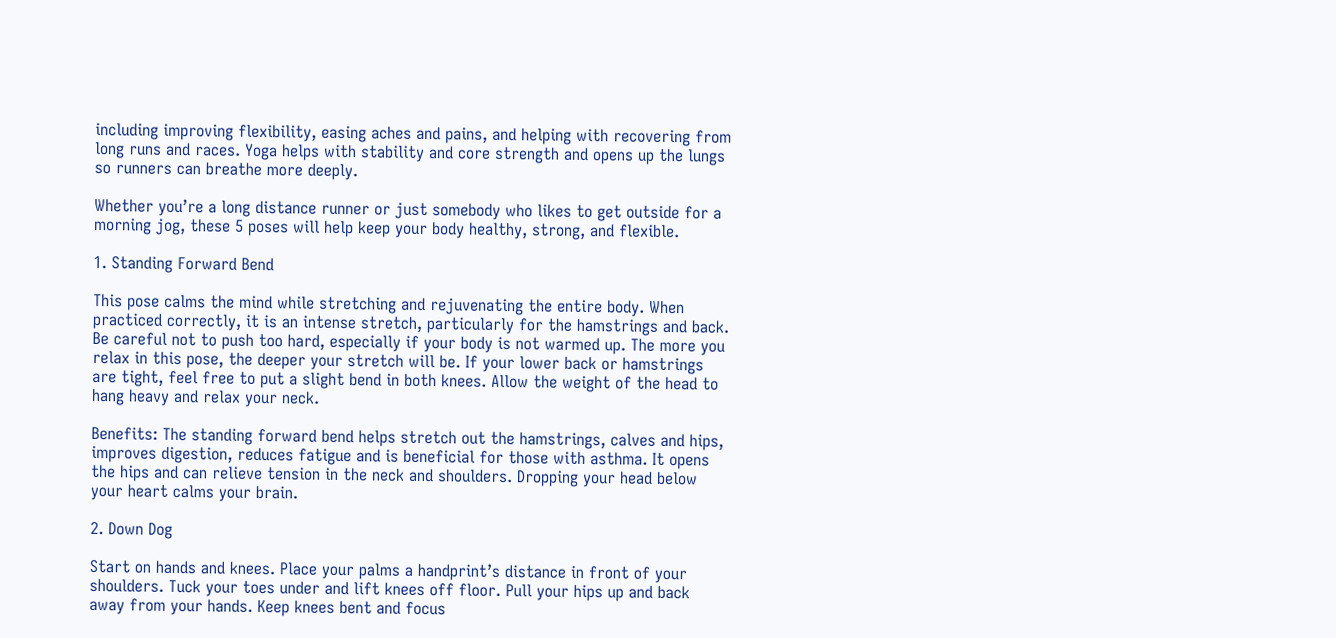including improving flexibility, easing aches and pains, and helping with recovering from long runs and races. Yoga helps with stability and core strength and opens up the lungs so runners can breathe more deeply.

Whether you’re a long distance runner or just somebody who likes to get outside for a morning jog, these 5 poses will help keep your body healthy, strong, and flexible.

1. Standing Forward Bend

This pose calms the mind while stretching and rejuvenating the entire body. When practiced correctly, it is an intense stretch, particularly for the hamstrings and back. Be careful not to push too hard, especially if your body is not warmed up. The more you relax in this pose, the deeper your stretch will be. If your lower back or hamstrings are tight, feel free to put a slight bend in both knees. Allow the weight of the head to hang heavy and relax your neck.

Benefits: The standing forward bend helps stretch out the hamstrings, calves and hips, improves digestion, reduces fatigue and is beneficial for those with asthma. It opens the hips and can relieve tension in the neck and shoulders. Dropping your head below your heart calms your brain.

2. Down Dog

Start on hands and knees. Place your palms a handprint’s distance in front of your shoulders. Tuck your toes under and lift knees off floor. Pull your hips up and back away from your hands. Keep knees bent and focus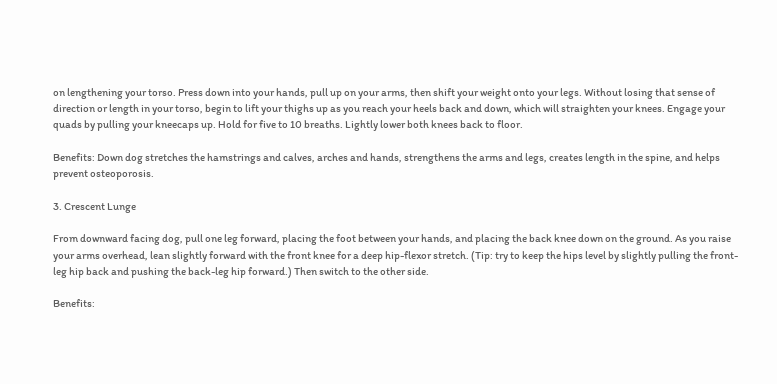on lengthening your torso. Press down into your hands, pull up on your arms, then shift your weight onto your legs. Without losing that sense of direction or length in your torso, begin to lift your thighs up as you reach your heels back and down, which will straighten your knees. Engage your quads by pulling your kneecaps up. Hold for five to 10 breaths. Lightly lower both knees back to floor.

Benefits: Down dog stretches the hamstrings and calves, arches and hands, strengthens the arms and legs, creates length in the spine, and helps prevent osteoporosis.

3. Crescent Lunge

From downward facing dog, pull one leg forward, placing the foot between your hands, and placing the back knee down on the ground. As you raise your arms overhead, lean slightly forward with the front knee for a deep hip-flexor stretch. (Tip: try to keep the hips level by slightly pulling the front-leg hip back and pushing the back-leg hip forward.) Then switch to the other side.

Benefits: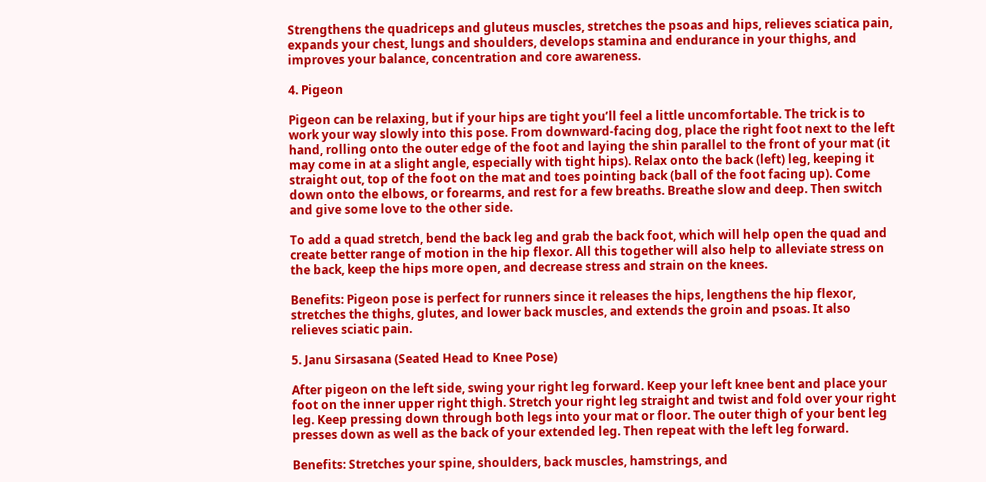Strengthens the quadriceps and gluteus muscles, stretches the psoas and hips, relieves sciatica pain, expands your chest, lungs and shoulders, develops stamina and endurance in your thighs, and improves your balance, concentration and core awareness.

4. Pigeon

Pigeon can be relaxing, but if your hips are tight you’ll feel a little uncomfortable. The trick is to work your way slowly into this pose. From downward-facing dog, place the right foot next to the left hand, rolling onto the outer edge of the foot and laying the shin parallel to the front of your mat (it may come in at a slight angle, especially with tight hips). Relax onto the back (left) leg, keeping it straight out, top of the foot on the mat and toes pointing back (ball of the foot facing up). Come down onto the elbows, or forearms, and rest for a few breaths. Breathe slow and deep. Then switch and give some love to the other side.

To add a quad stretch, bend the back leg and grab the back foot, which will help open the quad and create better range of motion in the hip flexor. All this together will also help to alleviate stress on the back, keep the hips more open, and decrease stress and strain on the knees.

Benefits: Pigeon pose is perfect for runners since it releases the hips, lengthens the hip flexor, stretches the thighs, glutes, and lower back muscles, and extends the groin and psoas. It also relieves sciatic pain.

5. Janu Sirsasana (Seated Head to Knee Pose)

After pigeon on the left side, swing your right leg forward. Keep your left knee bent and place your foot on the inner upper right thigh. Stretch your right leg straight and twist and fold over your right leg. Keep pressing down through both legs into your mat or floor. The outer thigh of your bent leg presses down as well as the back of your extended leg. Then repeat with the left leg forward.

Benefits: Stretches your spine, shoulders, back muscles, hamstrings, and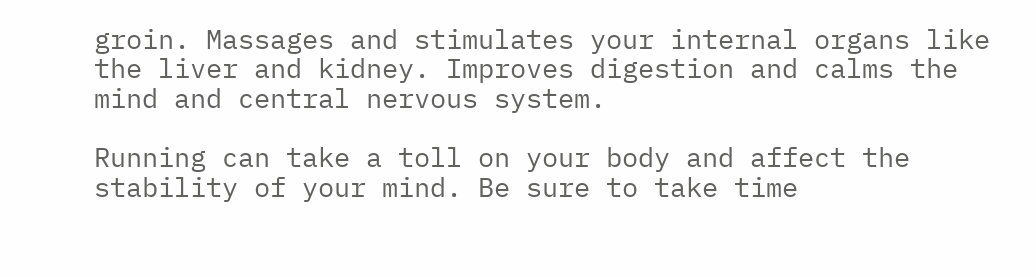groin. Massages and stimulates your internal organs like the liver and kidney. Improves digestion and calms the mind and central nervous system.

Running can take a toll on your body and affect the stability of your mind. Be sure to take time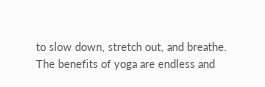to slow down, stretch out, and breathe. The benefits of yoga are endless and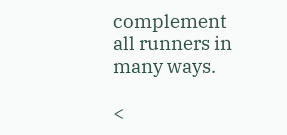complement all runners in many ways.

<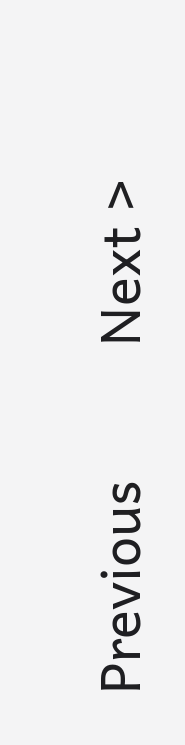Previous         Next >